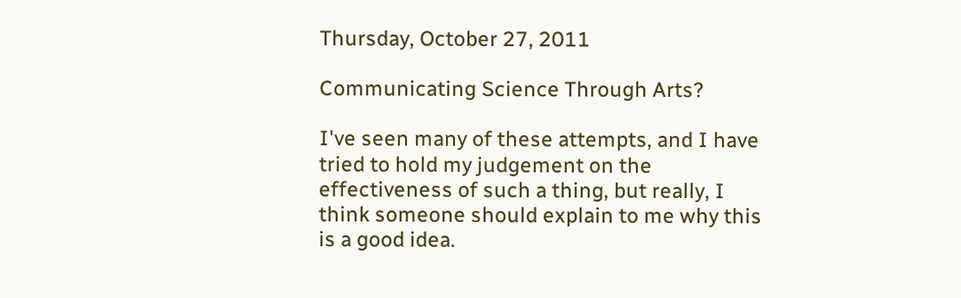Thursday, October 27, 2011

Communicating Science Through Arts?

I've seen many of these attempts, and I have tried to hold my judgement on the effectiveness of such a thing, but really, I think someone should explain to me why this is a good idea.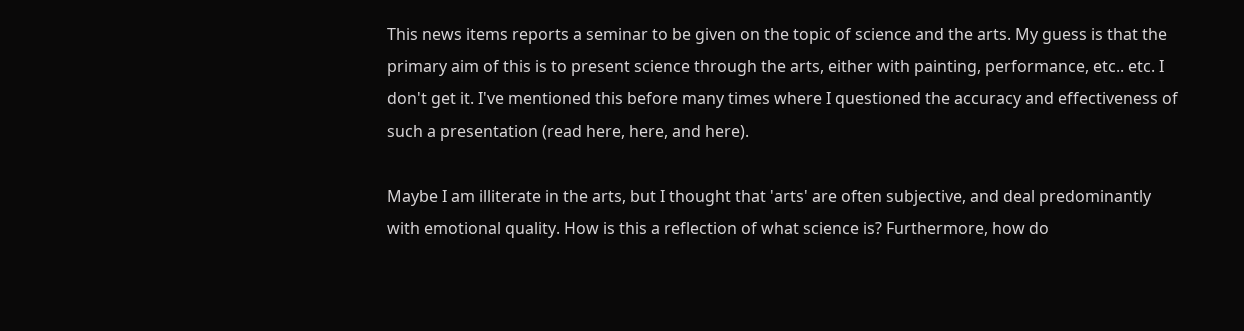This news items reports a seminar to be given on the topic of science and the arts. My guess is that the primary aim of this is to present science through the arts, either with painting, performance, etc.. etc. I don't get it. I've mentioned this before many times where I questioned the accuracy and effectiveness of such a presentation (read here, here, and here).

Maybe I am illiterate in the arts, but I thought that 'arts' are often subjective, and deal predominantly with emotional quality. How is this a reflection of what science is? Furthermore, how do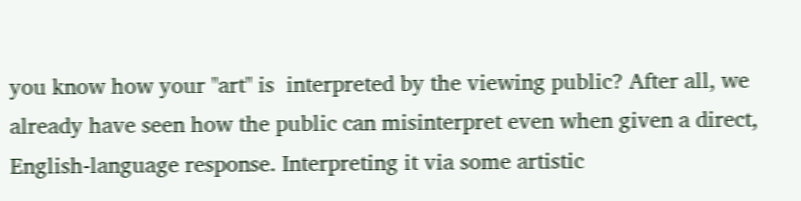you know how your "art" is  interpreted by the viewing public? After all, we already have seen how the public can misinterpret even when given a direct, English-language response. Interpreting it via some artistic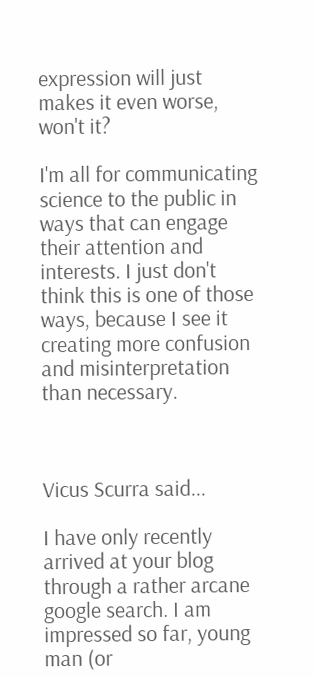expression will just makes it even worse, won't it?

I'm all for communicating science to the public in ways that can engage their attention and interests. I just don't think this is one of those ways, because I see it creating more confusion and misinterpretation than necessary.



Vicus Scurra said...

I have only recently arrived at your blog through a rather arcane google search. I am impressed so far, young man (or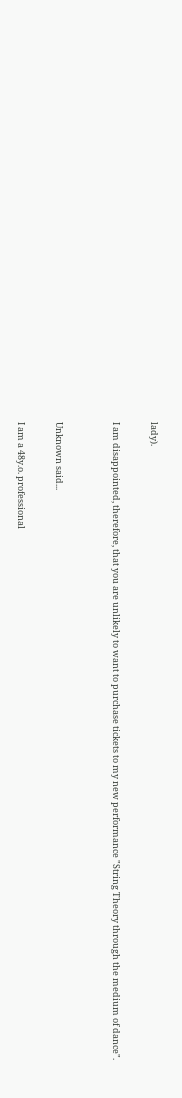lady).

I am disappointed, therefore, that you are unlikely to want to purchase tickets to my new performance "String Theory through the medium of dance".


Unknown said...

I am a 48y.o. professional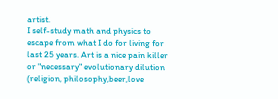artist.
I self-study math and physics to escape from what I do for living for last 25 years. Art is a nice pain killer or "necessary" evolutionary dilution (religion, philosophy,beer,love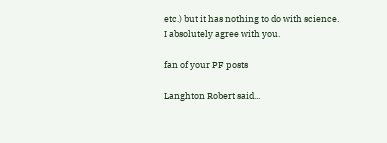etc.) but it has nothing to do with science.
I absolutely agree with you.

fan of your PF posts

Langhton Robert said...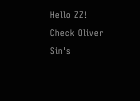Hello ZZ!
Check Oliver Sin's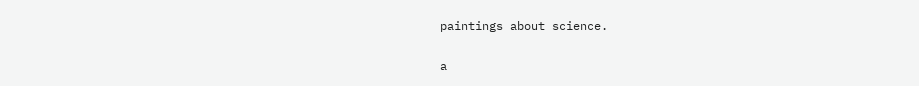paintings about science.

a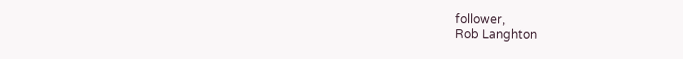follower,
Rob Langhton